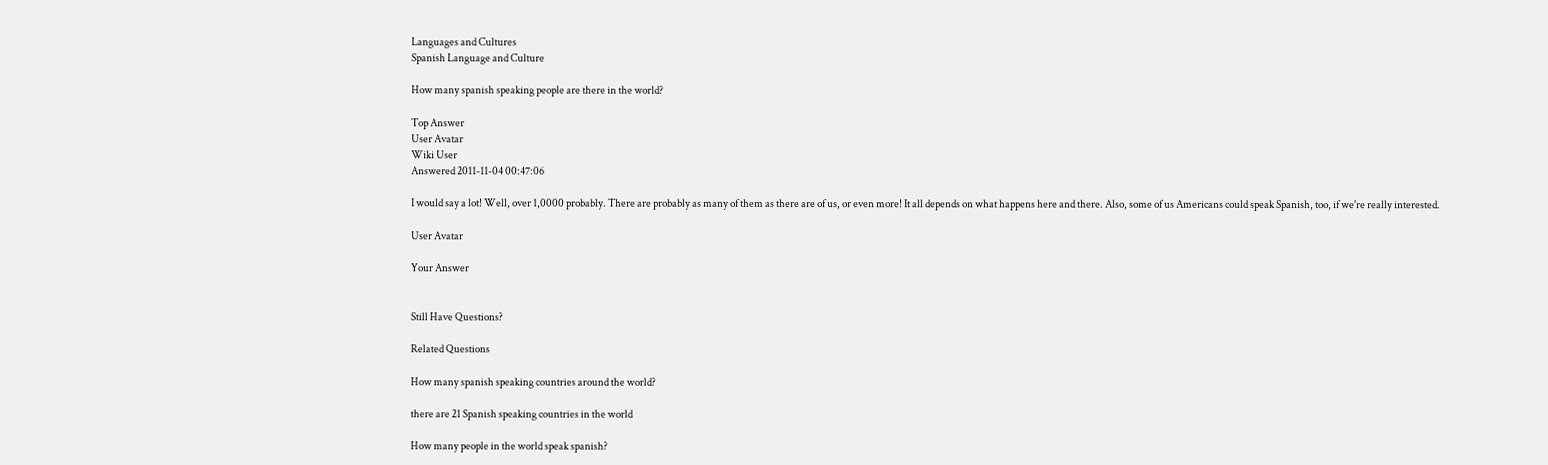Languages and Cultures
Spanish Language and Culture

How many spanish speaking people are there in the world?

Top Answer
User Avatar
Wiki User
Answered 2011-11-04 00:47:06

I would say a lot! Well, over 1,0000 probably. There are probably as many of them as there are of us, or even more! It all depends on what happens here and there. Also, some of us Americans could speak Spanish, too, if we're really interested.

User Avatar

Your Answer


Still Have Questions?

Related Questions

How many spanish speaking countries around the world?

there are 21 Spanish speaking countries in the world

How many people in the world speak spanish?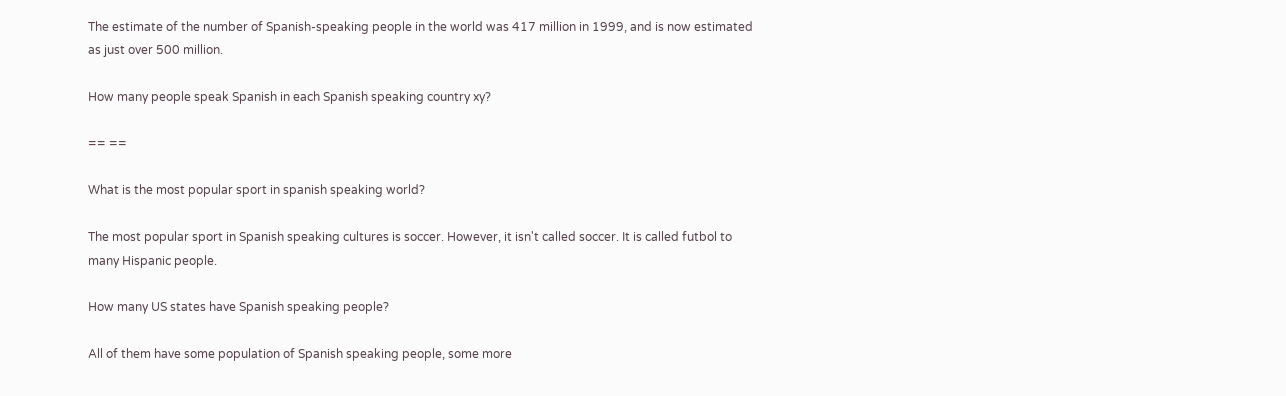The estimate of the number of Spanish-speaking people in the world was 417 million in 1999, and is now estimated as just over 500 million.

How many people speak Spanish in each Spanish speaking country xy?

== ==

What is the most popular sport in spanish speaking world?

The most popular sport in Spanish speaking cultures is soccer. However, it isn't called soccer. It is called futbol to many Hispanic people.

How many US states have Spanish speaking people?

All of them have some population of Spanish speaking people, some more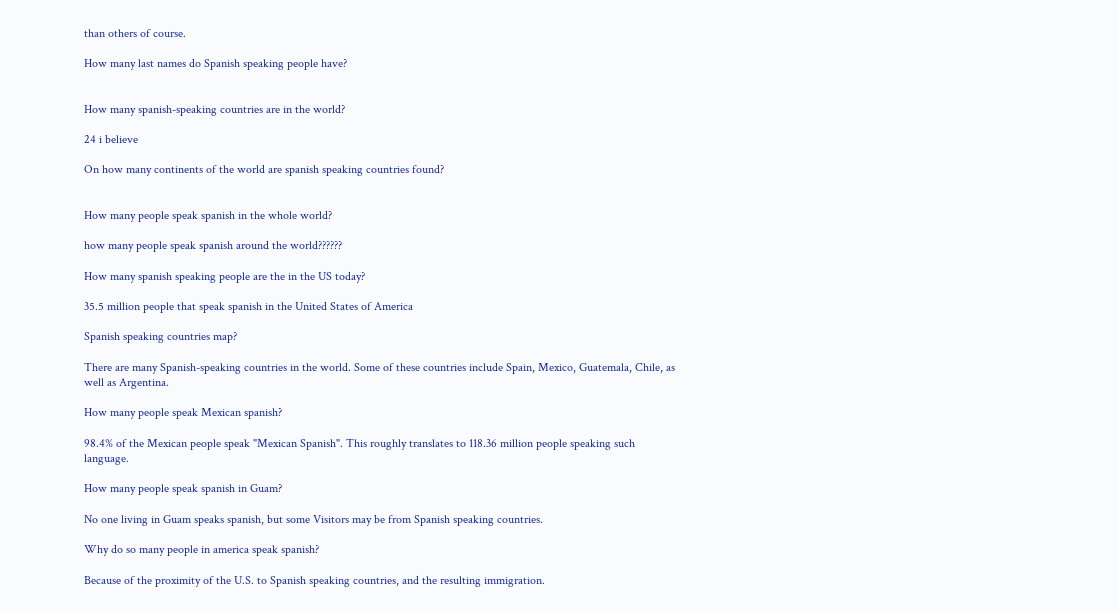than others of course.

How many last names do Spanish speaking people have?


How many spanish-speaking countries are in the world?

24 i believe

On how many continents of the world are spanish speaking countries found?


How many people speak spanish in the whole world?

how many people speak spanish around the world??????

How many spanish speaking people are the in the US today?

35.5 million people that speak spanish in the United States of America

Spanish speaking countries map?

There are many Spanish-speaking countries in the world. Some of these countries include Spain, Mexico, Guatemala, Chile, as well as Argentina.

How many people speak Mexican spanish?

98.4% of the Mexican people speak "Mexican Spanish". This roughly translates to 118.36 million people speaking such language.

How many people speak spanish in Guam?

No one living in Guam speaks spanish, but some Visitors may be from Spanish speaking countries.

Why do so many people in america speak spanish?

Because of the proximity of the U.S. to Spanish speaking countries, and the resulting immigration.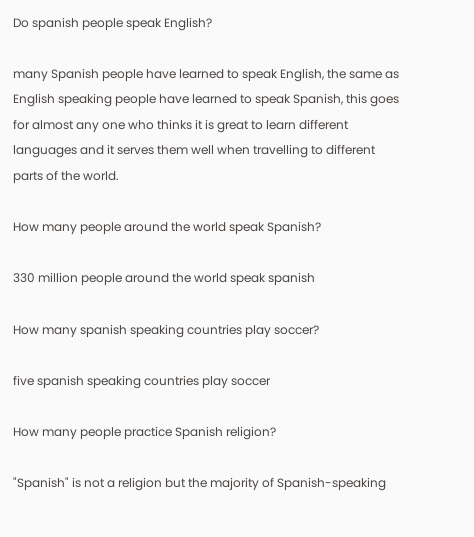Do spanish people speak English?

many Spanish people have learned to speak English, the same as English speaking people have learned to speak Spanish, this goes for almost any one who thinks it is great to learn different languages and it serves them well when travelling to different parts of the world.

How many people around the world speak Spanish?

330 million people around the world speak spanish

How many spanish speaking countries play soccer?

five spanish speaking countries play soccer

How many people practice Spanish religion?

"Spanish" is not a religion but the majority of Spanish-speaking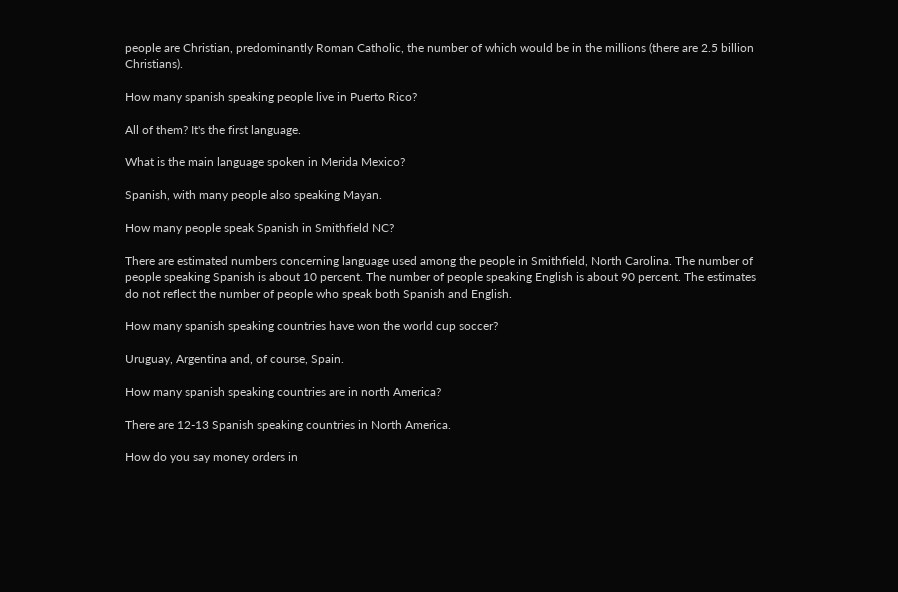people are Christian, predominantly Roman Catholic, the number of which would be in the millions (there are 2.5 billion Christians).

How many spanish speaking people live in Puerto Rico?

All of them? It's the first language.

What is the main language spoken in Merida Mexico?

Spanish, with many people also speaking Mayan.

How many people speak Spanish in Smithfield NC?

There are estimated numbers concerning language used among the people in Smithfield, North Carolina. The number of people speaking Spanish is about 10 percent. The number of people speaking English is about 90 percent. The estimates do not reflect the number of people who speak both Spanish and English.

How many spanish speaking countries have won the world cup soccer?

Uruguay, Argentina and, of course, Spain.

How many spanish speaking countries are in north America?

There are 12-13 Spanish speaking countries in North America.

How do you say money orders in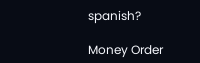spanish?

Money Order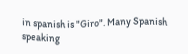in spanish is "Giro". Many Spanish speaking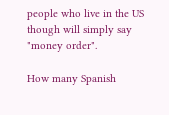people who live in the US though will simply say "money order".

How many Spanish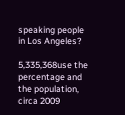speaking people in Los Angeles?

5,335,368use the percentage and the population, circa 2009